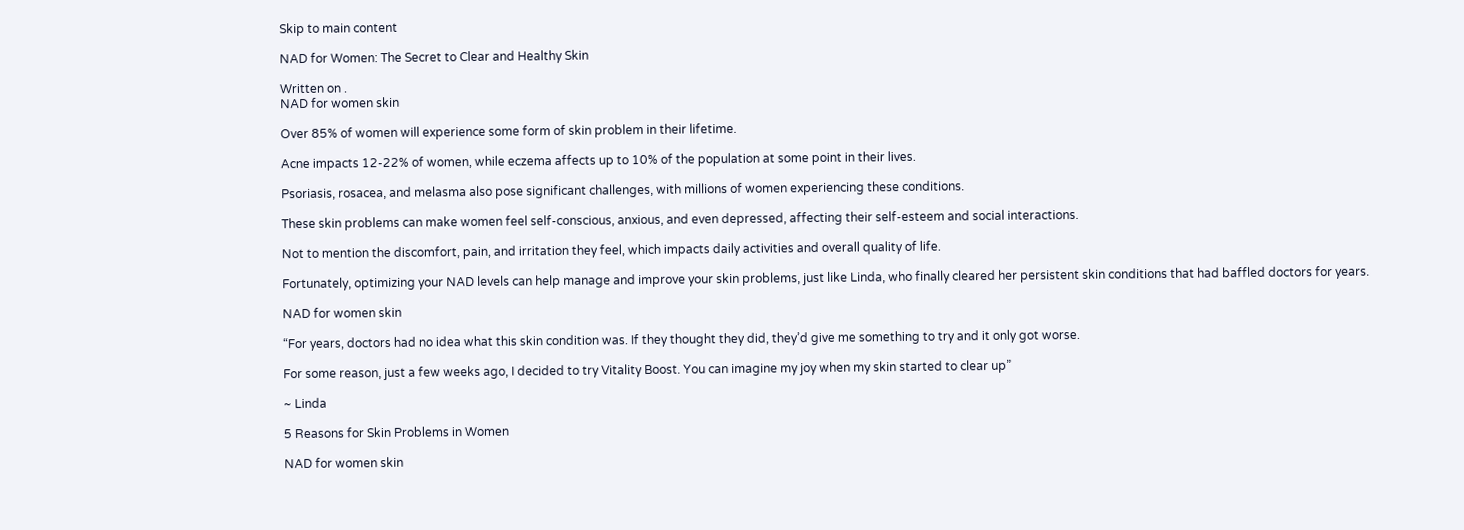Skip to main content

NAD for Women: The Secret to Clear and Healthy Skin

Written on .
NAD for women skin

Over 85% of women will experience some form of skin problem in their lifetime.

Acne impacts 12-22% of women, while eczema affects up to 10% of the population at some point in their lives.

Psoriasis, rosacea, and melasma also pose significant challenges, with millions of women experiencing these conditions.

These skin problems can make women feel self-conscious, anxious, and even depressed, affecting their self-esteem and social interactions.

Not to mention the discomfort, pain, and irritation they feel, which impacts daily activities and overall quality of life.

Fortunately, optimizing your NAD levels can help manage and improve your skin problems, just like Linda, who finally cleared her persistent skin conditions that had baffled doctors for years.

NAD for women skin

“For years, doctors had no idea what this skin condition was. If they thought they did, they’d give me something to try and it only got worse.

For some reason, just a few weeks ago, I decided to try Vitality Boost. You can imagine my joy when my skin started to clear up”

~ Linda

5 Reasons for Skin Problems in Women

NAD for women skin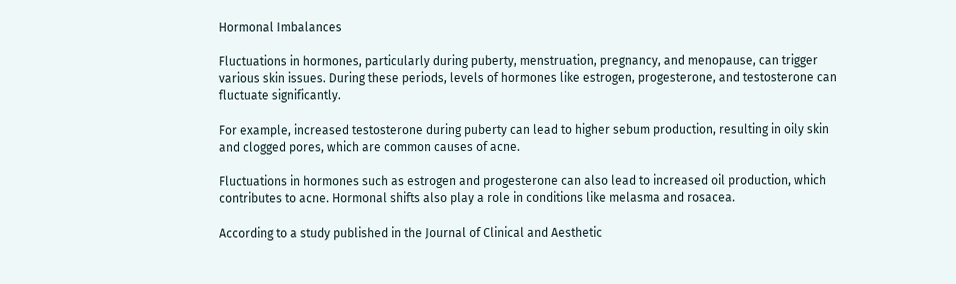Hormonal Imbalances

Fluctuations in hormones, particularly during puberty, menstruation, pregnancy, and menopause, can trigger various skin issues. During these periods, levels of hormones like estrogen, progesterone, and testosterone can fluctuate significantly.

For example, increased testosterone during puberty can lead to higher sebum production, resulting in oily skin and clogged pores, which are common causes of acne.

Fluctuations in hormones such as estrogen and progesterone can also lead to increased oil production, which contributes to acne. Hormonal shifts also play a role in conditions like melasma and rosacea.

According to a study published in the Journal of Clinical and Aesthetic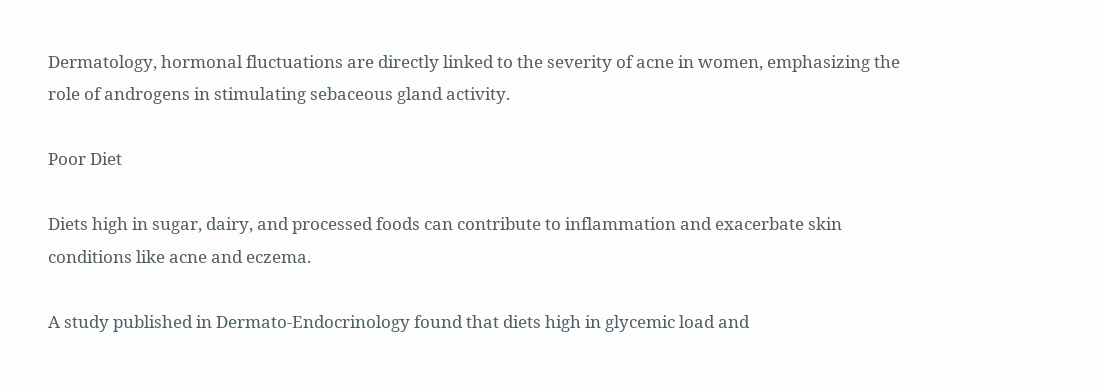Dermatology, hormonal fluctuations are directly linked to the severity of acne in women, emphasizing the role of androgens in stimulating sebaceous gland activity.

Poor Diet

Diets high in sugar, dairy, and processed foods can contribute to inflammation and exacerbate skin conditions like acne and eczema.

A study published in Dermato-Endocrinology found that diets high in glycemic load and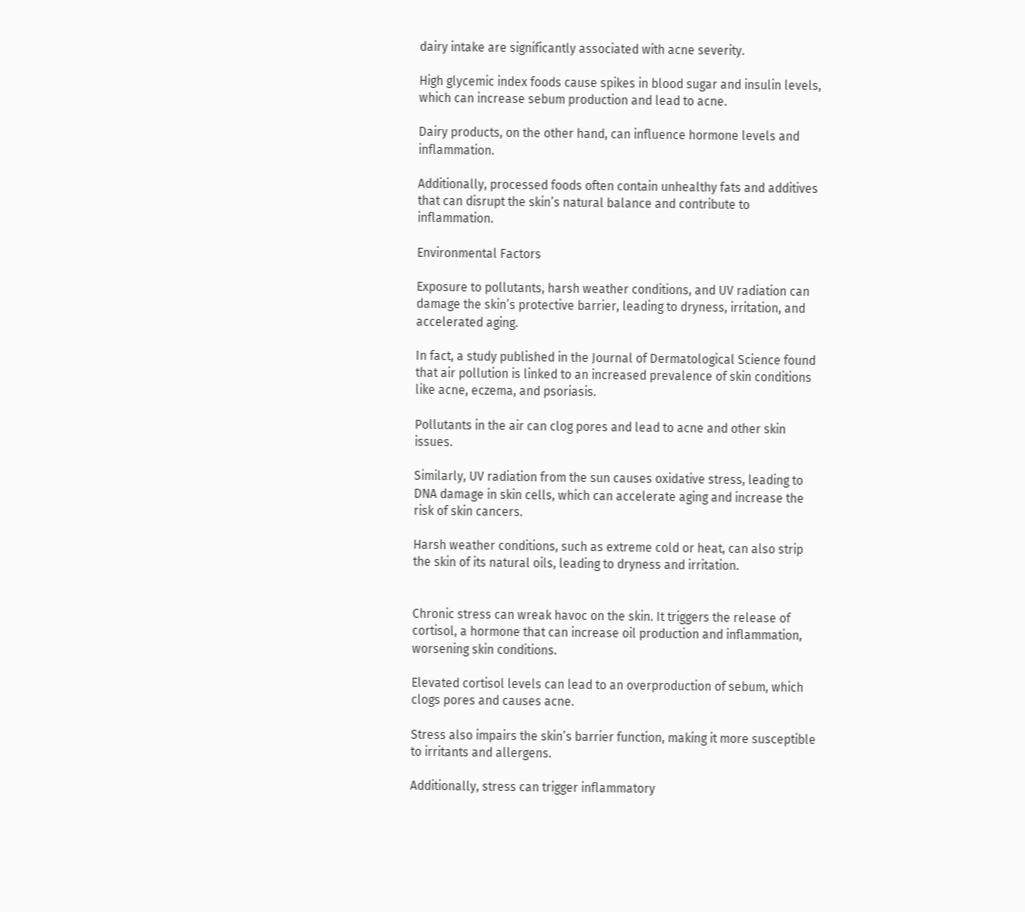dairy intake are significantly associated with acne severity.

High glycemic index foods cause spikes in blood sugar and insulin levels, which can increase sebum production and lead to acne.

Dairy products, on the other hand, can influence hormone levels and inflammation.

Additionally, processed foods often contain unhealthy fats and additives that can disrupt the skin’s natural balance and contribute to inflammation.

Environmental Factors

Exposure to pollutants, harsh weather conditions, and UV radiation can damage the skin’s protective barrier, leading to dryness, irritation, and accelerated aging.

In fact, a study published in the Journal of Dermatological Science found that air pollution is linked to an increased prevalence of skin conditions like acne, eczema, and psoriasis.

Pollutants in the air can clog pores and lead to acne and other skin issues.

Similarly, UV radiation from the sun causes oxidative stress, leading to DNA damage in skin cells, which can accelerate aging and increase the risk of skin cancers.

Harsh weather conditions, such as extreme cold or heat, can also strip the skin of its natural oils, leading to dryness and irritation.


Chronic stress can wreak havoc on the skin. It triggers the release of cortisol, a hormone that can increase oil production and inflammation, worsening skin conditions.

Elevated cortisol levels can lead to an overproduction of sebum, which clogs pores and causes acne.

Stress also impairs the skin’s barrier function, making it more susceptible to irritants and allergens.

Additionally, stress can trigger inflammatory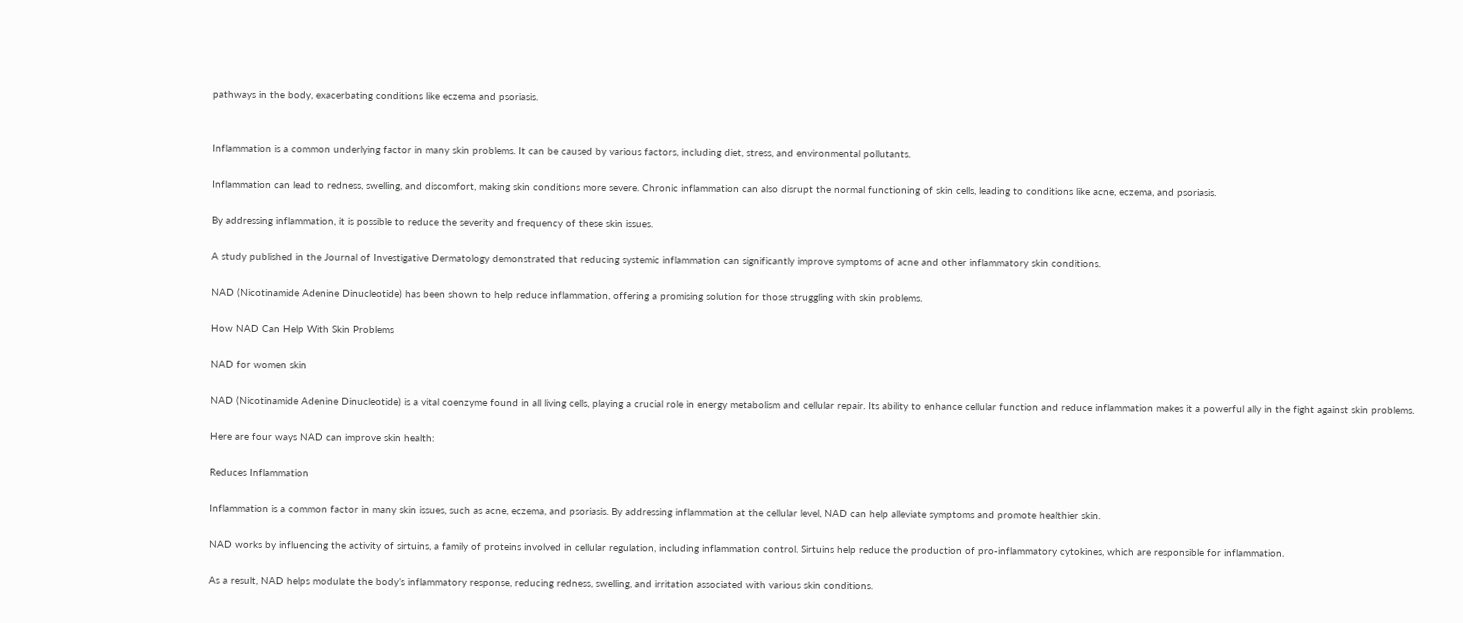pathways in the body, exacerbating conditions like eczema and psoriasis.


Inflammation is a common underlying factor in many skin problems. It can be caused by various factors, including diet, stress, and environmental pollutants.

Inflammation can lead to redness, swelling, and discomfort, making skin conditions more severe. Chronic inflammation can also disrupt the normal functioning of skin cells, leading to conditions like acne, eczema, and psoriasis.

By addressing inflammation, it is possible to reduce the severity and frequency of these skin issues.

A study published in the Journal of Investigative Dermatology demonstrated that reducing systemic inflammation can significantly improve symptoms of acne and other inflammatory skin conditions.

NAD (Nicotinamide Adenine Dinucleotide) has been shown to help reduce inflammation, offering a promising solution for those struggling with skin problems.

How NAD Can Help With Skin Problems

NAD for women skin

NAD (Nicotinamide Adenine Dinucleotide) is a vital coenzyme found in all living cells, playing a crucial role in energy metabolism and cellular repair. Its ability to enhance cellular function and reduce inflammation makes it a powerful ally in the fight against skin problems.

Here are four ways NAD can improve skin health:

Reduces Inflammation

Inflammation is a common factor in many skin issues, such as acne, eczema, and psoriasis. By addressing inflammation at the cellular level, NAD can help alleviate symptoms and promote healthier skin.

NAD works by influencing the activity of sirtuins, a family of proteins involved in cellular regulation, including inflammation control. Sirtuins help reduce the production of pro-inflammatory cytokines, which are responsible for inflammation.

As a result, NAD helps modulate the body’s inflammatory response, reducing redness, swelling, and irritation associated with various skin conditions.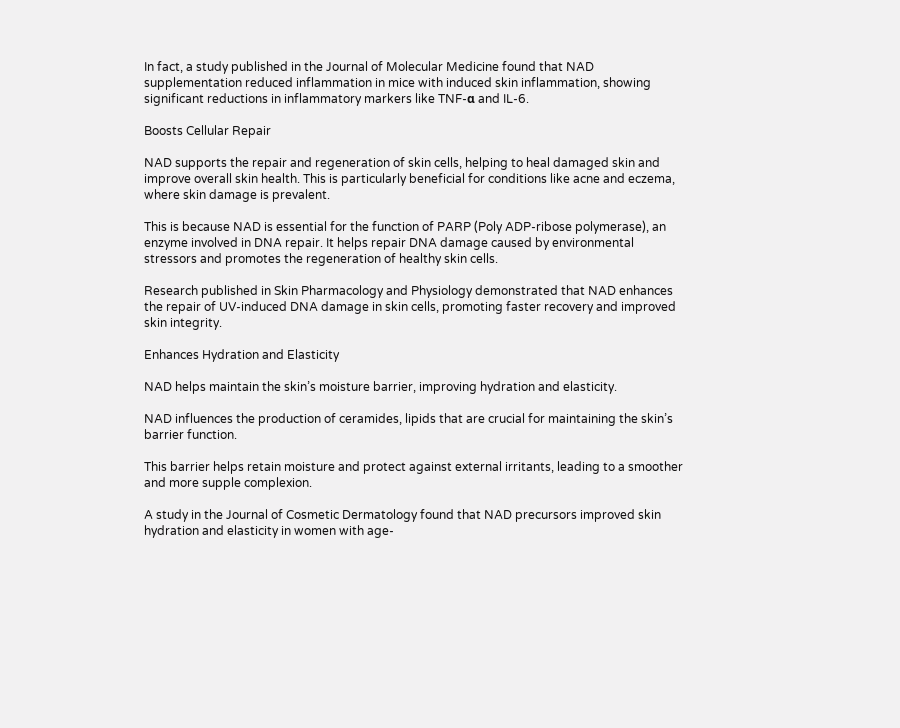In fact, a study published in the Journal of Molecular Medicine found that NAD supplementation reduced inflammation in mice with induced skin inflammation, showing significant reductions in inflammatory markers like TNF-α and IL-6.

Boosts Cellular Repair

NAD supports the repair and regeneration of skin cells, helping to heal damaged skin and improve overall skin health. This is particularly beneficial for conditions like acne and eczema, where skin damage is prevalent.

This is because NAD is essential for the function of PARP (Poly ADP-ribose polymerase), an enzyme involved in DNA repair. It helps repair DNA damage caused by environmental stressors and promotes the regeneration of healthy skin cells.

Research published in Skin Pharmacology and Physiology demonstrated that NAD enhances the repair of UV-induced DNA damage in skin cells, promoting faster recovery and improved skin integrity.

Enhances Hydration and Elasticity

NAD helps maintain the skin’s moisture barrier, improving hydration and elasticity.

NAD influences the production of ceramides, lipids that are crucial for maintaining the skin’s barrier function.

This barrier helps retain moisture and protect against external irritants, leading to a smoother and more supple complexion.

A study in the Journal of Cosmetic Dermatology found that NAD precursors improved skin hydration and elasticity in women with age-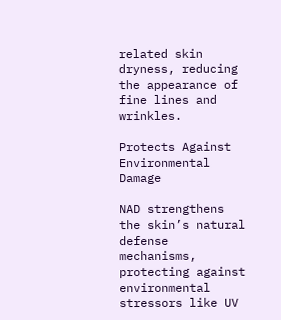related skin dryness, reducing the appearance of fine lines and wrinkles.

Protects Against Environmental Damage

NAD strengthens the skin’s natural defense mechanisms, protecting against environmental stressors like UV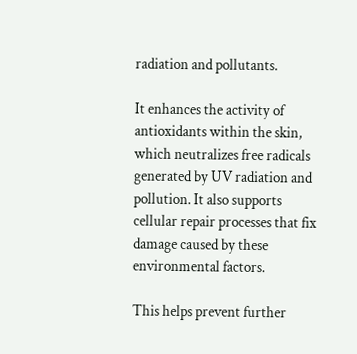radiation and pollutants.

It enhances the activity of antioxidants within the skin, which neutralizes free radicals generated by UV radiation and pollution. It also supports cellular repair processes that fix damage caused by these environmental factors.

This helps prevent further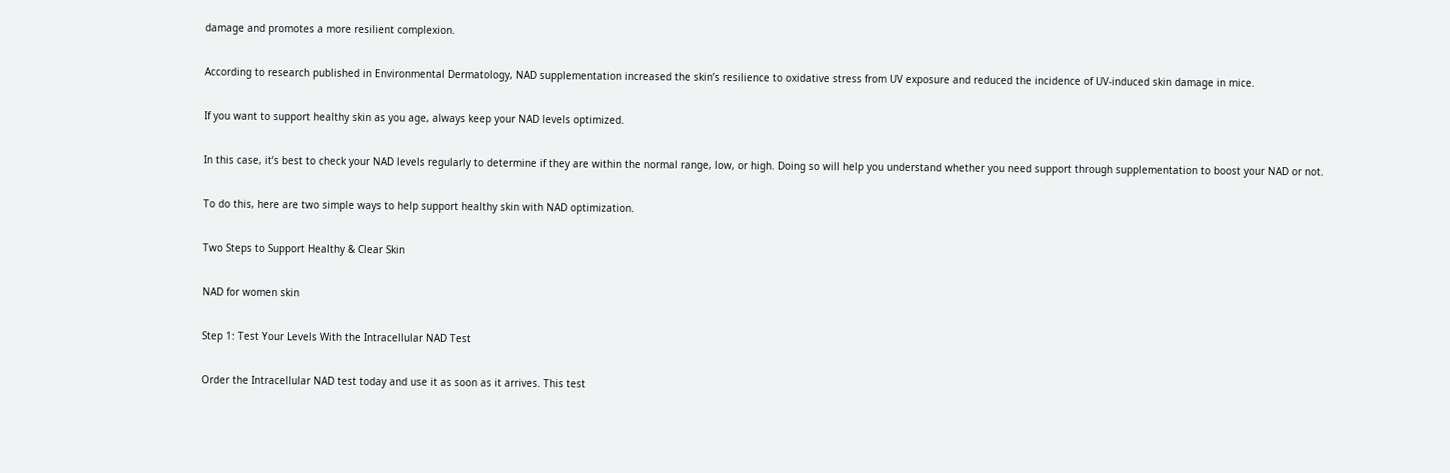damage and promotes a more resilient complexion.

According to research published in Environmental Dermatology, NAD supplementation increased the skin’s resilience to oxidative stress from UV exposure and reduced the incidence of UV-induced skin damage in mice.

If you want to support healthy skin as you age, always keep your NAD levels optimized.

In this case, it’s best to check your NAD levels regularly to determine if they are within the normal range, low, or high. Doing so will help you understand whether you need support through supplementation to boost your NAD or not.

To do this, here are two simple ways to help support healthy skin with NAD optimization.

Two Steps to Support Healthy & Clear Skin

NAD for women skin

Step 1: Test Your Levels With the Intracellular NAD Test

Order the Intracellular NAD test today and use it as soon as it arrives. This test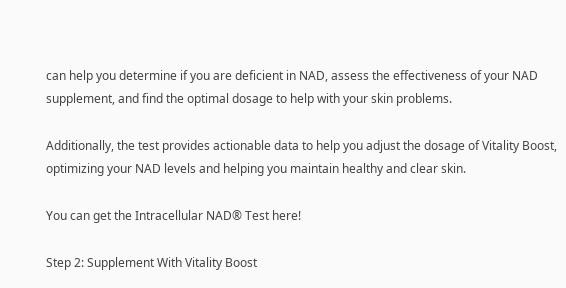can help you determine if you are deficient in NAD, assess the effectiveness of your NAD supplement, and find the optimal dosage to help with your skin problems.

Additionally, the test provides actionable data to help you adjust the dosage of Vitality Boost, optimizing your NAD levels and helping you maintain healthy and clear skin.

You can get the Intracellular NAD® Test here!

Step 2: Supplement With Vitality Boost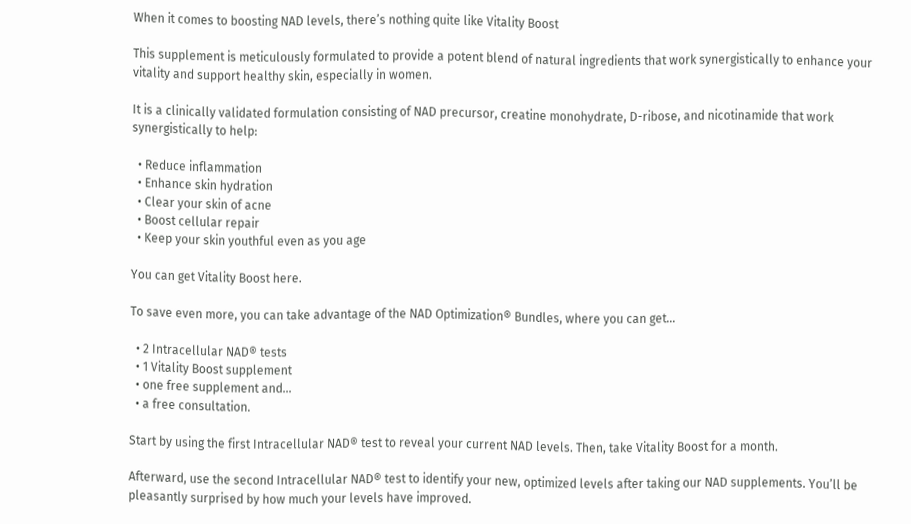When it comes to boosting NAD levels, there’s nothing quite like Vitality Boost

This supplement is meticulously formulated to provide a potent blend of natural ingredients that work synergistically to enhance your vitality and support healthy skin, especially in women.

It is a clinically validated formulation consisting of NAD precursor, creatine monohydrate, D-ribose, and nicotinamide that work synergistically to help:

  • Reduce inflammation
  • Enhance skin hydration
  • Clear your skin of acne
  • Boost cellular repair
  • Keep your skin youthful even as you age

You can get Vitality Boost here.

To save even more, you can take advantage of the NAD Optimization® Bundles, where you can get…

  • 2 Intracellular NAD® tests
  • 1 Vitality Boost supplement
  • one free supplement and…
  • a free consultation.

Start by using the first Intracellular NAD® test to reveal your current NAD levels. Then, take Vitality Boost for a month.

Afterward, use the second Intracellular NAD® test to identify your new, optimized levels after taking our NAD supplements. You’ll be pleasantly surprised by how much your levels have improved.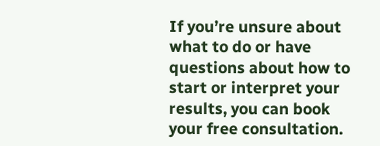If you’re unsure about what to do or have questions about how to start or interpret your results, you can book your free consultation.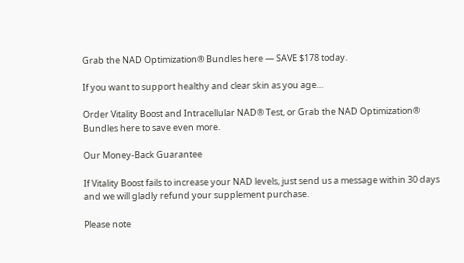Grab the NAD Optimization® Bundles here — SAVE $178 today.

If you want to support healthy and clear skin as you age…

Order Vitality Boost and Intracellular NAD® Test, or Grab the NAD Optimization® Bundles here to save even more.

Our Money-Back Guarantee

If Vitality Boost fails to increase your NAD levels, just send us a message within 30 days and we will gladly refund your supplement purchase.

Please note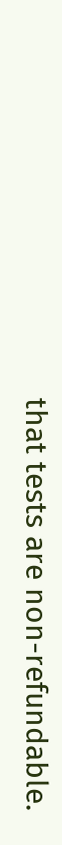that tests are non-refundable.